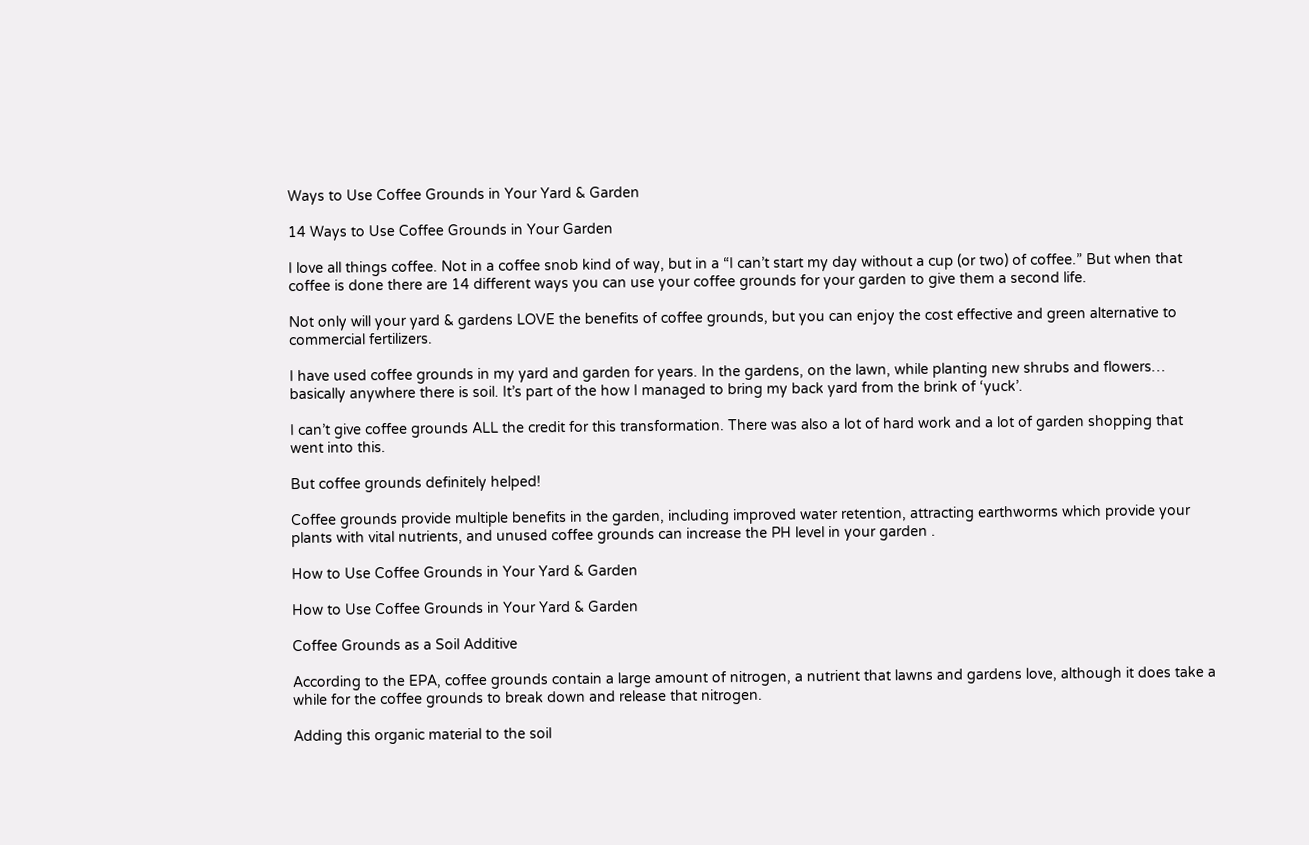Ways to Use Coffee Grounds in Your Yard & Garden

14 Ways to Use Coffee Grounds in Your Garden

I love all things coffee. Not in a coffee snob kind of way, but in a “I can’t start my day without a cup (or two) of coffee.” But when that coffee is done there are 14 different ways you can use your coffee grounds for your garden to give them a second life.

Not only will your yard & gardens LOVE the benefits of coffee grounds, but you can enjoy the cost effective and green alternative to commercial fertilizers.

I have used coffee grounds in my yard and garden for years. In the gardens, on the lawn, while planting new shrubs and flowers… basically anywhere there is soil. It’s part of the how I managed to bring my back yard from the brink of ‘yuck’.

I can’t give coffee grounds ALL the credit for this transformation. There was also a lot of hard work and a lot of garden shopping that went into this.

But coffee grounds definitely helped!

Coffee grounds provide multiple benefits in the garden, including improved water retention, attracting earthworms which provide your plants with vital nutrients, and unused coffee grounds can increase the PH level in your garden .

How to Use Coffee Grounds in Your Yard & Garden

How to Use Coffee Grounds in Your Yard & Garden

Coffee Grounds as a Soil Additive

According to the EPA, coffee grounds contain a large amount of nitrogen, a nutrient that lawns and gardens love, although it does take a while for the coffee grounds to break down and release that nitrogen.

Adding this organic material to the soil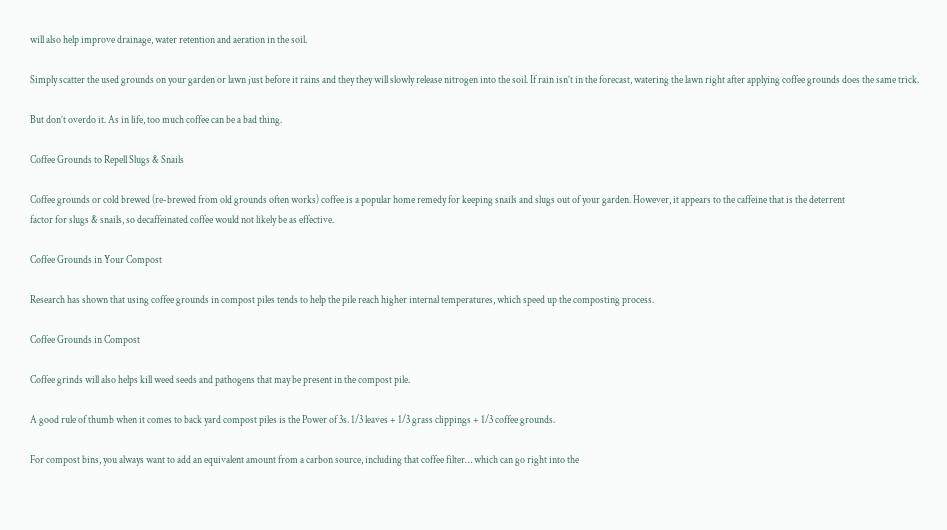will also help improve drainage, water retention and aeration in the soil.

Simply scatter the used grounds on your garden or lawn just before it rains and they they will slowly release nitrogen into the soil. If rain isn’t in the forecast, watering the lawn right after applying coffee grounds does the same trick.

But don’t overdo it. As in life, too much coffee can be a bad thing.

Coffee Grounds to Repell Slugs & Snails

Coffee grounds or cold brewed (re-brewed from old grounds often works) coffee is a popular home remedy for keeping snails and slugs out of your garden. However, it appears to the caffeine that is the deterrent
factor for slugs & snails, so decaffeinated coffee would not likely be as effective.

Coffee Grounds in Your Compost

Research has shown that using coffee grounds in compost piles tends to help the pile reach higher internal temperatures, which speed up the composting process.

Coffee Grounds in Compost

Coffee grinds will also helps kill weed seeds and pathogens that may be present in the compost pile.

A good rule of thumb when it comes to back yard compost piles is the Power of 3s. 1/3 leaves + 1/3 grass clippings + 1/3 coffee grounds.

For compost bins, you always want to add an equivalent amount from a carbon source, including that coffee filter… which can go right into the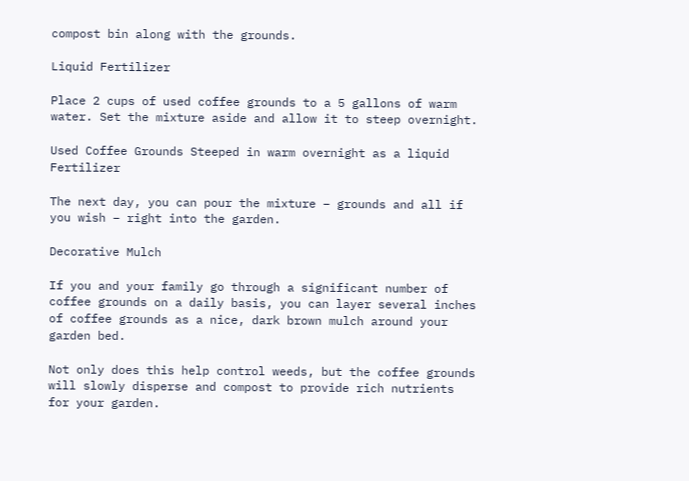compost bin along with the grounds.

Liquid Fertilizer

Place 2 cups of used coffee grounds to a 5 gallons of warm water. Set the mixture aside and allow it to steep overnight.

Used Coffee Grounds Steeped in warm overnight as a liquid Fertilizer

The next day, you can pour the mixture – grounds and all if you wish – right into the garden.

Decorative Mulch

If you and your family go through a significant number of coffee grounds on a daily basis, you can layer several inches of coffee grounds as a nice, dark brown mulch around your garden bed.

Not only does this help control weeds, but the coffee grounds will slowly disperse and compost to provide rich nutrients for your garden.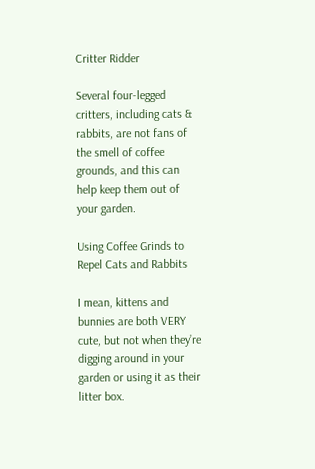Critter Ridder

Several four-legged critters, including cats & rabbits, are not fans of the smell of coffee grounds, and this can help keep them out of your garden.

Using Coffee Grinds to Repel Cats and Rabbits

I mean, kittens and bunnies are both VERY cute, but not when they’re digging around in your garden or using it as their litter box.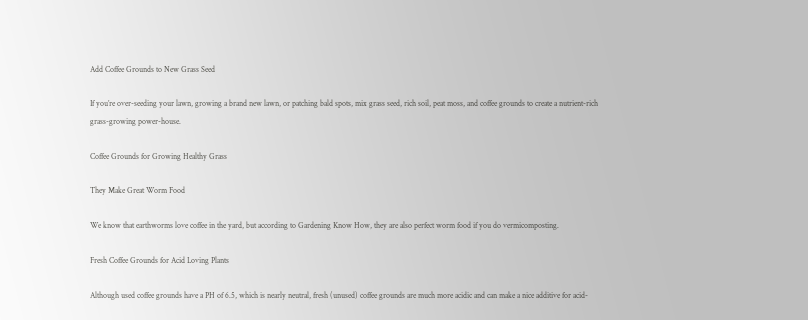Add Coffee Grounds to New Grass Seed

If you’re over-seeding your lawn, growing a brand new lawn, or patching bald spots, mix grass seed, rich soil, peat moss, and coffee grounds to create a nutrient-rich grass-growing power-house.

Coffee Grounds for Growing Healthy Grass

They Make Great Worm Food

We know that earthworms love coffee in the yard, but according to Gardening Know How, they are also perfect worm food if you do vermicomposting.

Fresh Coffee Grounds for Acid Loving Plants

Although used coffee grounds have a PH of 6.5, which is nearly neutral, fresh (unused) coffee grounds are much more acidic and can make a nice additive for acid-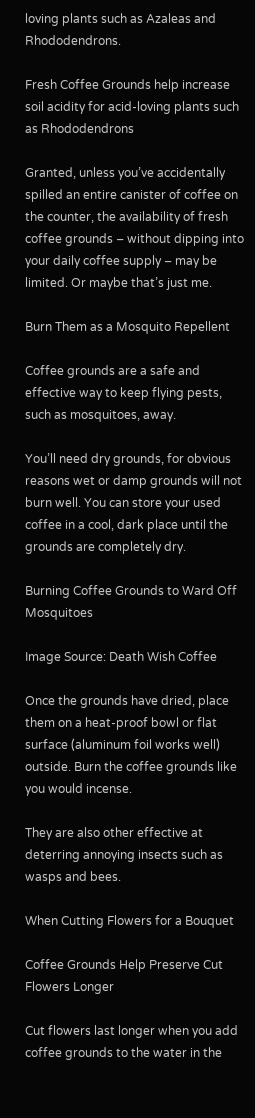loving plants such as Azaleas and Rhododendrons.

Fresh Coffee Grounds help increase soil acidity for acid-loving plants such as Rhododendrons

Granted, unless you’ve accidentally spilled an entire canister of coffee on the counter, the availability of fresh coffee grounds – without dipping into your daily coffee supply – may be limited. Or maybe that’s just me.

Burn Them as a Mosquito Repellent

Coffee grounds are a safe and effective way to keep flying pests, such as mosquitoes, away.

You’ll need dry grounds, for obvious reasons wet or damp grounds will not burn well. You can store your used coffee in a cool, dark place until the grounds are completely dry.

Burning Coffee Grounds to Ward Off Mosquitoes

Image Source: Death Wish Coffee

Once the grounds have dried, place them on a heat-proof bowl or flat surface (aluminum foil works well) outside. Burn the coffee grounds like you would incense.

They are also other effective at deterring annoying insects such as wasps and bees.

When Cutting Flowers for a Bouquet

Coffee Grounds Help Preserve Cut Flowers Longer

Cut flowers last longer when you add coffee grounds to the water in the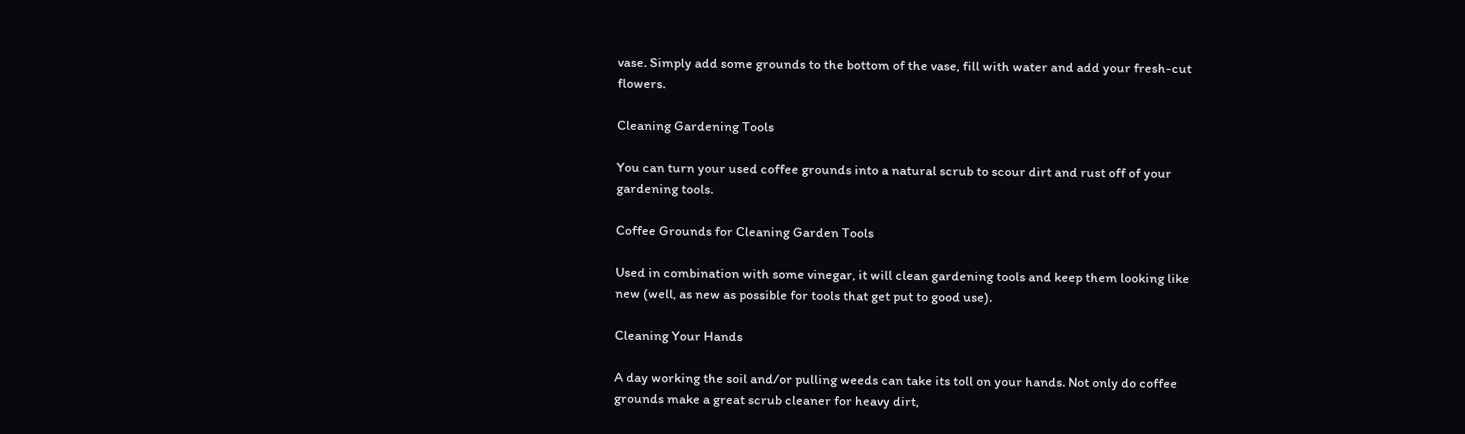vase. Simply add some grounds to the bottom of the vase, fill with water and add your fresh-cut flowers.

Cleaning Gardening Tools

You can turn your used coffee grounds into a natural scrub to scour dirt and rust off of your gardening tools.

Coffee Grounds for Cleaning Garden Tools

Used in combination with some vinegar, it will clean gardening tools and keep them looking like new (well, as new as possible for tools that get put to good use).

Cleaning Your Hands

A day working the soil and/or pulling weeds can take its toll on your hands. Not only do coffee grounds make a great scrub cleaner for heavy dirt,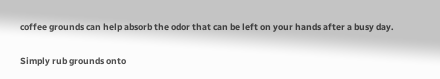coffee grounds can help absorb the odor that can be left on your hands after a busy day.

Simply rub grounds onto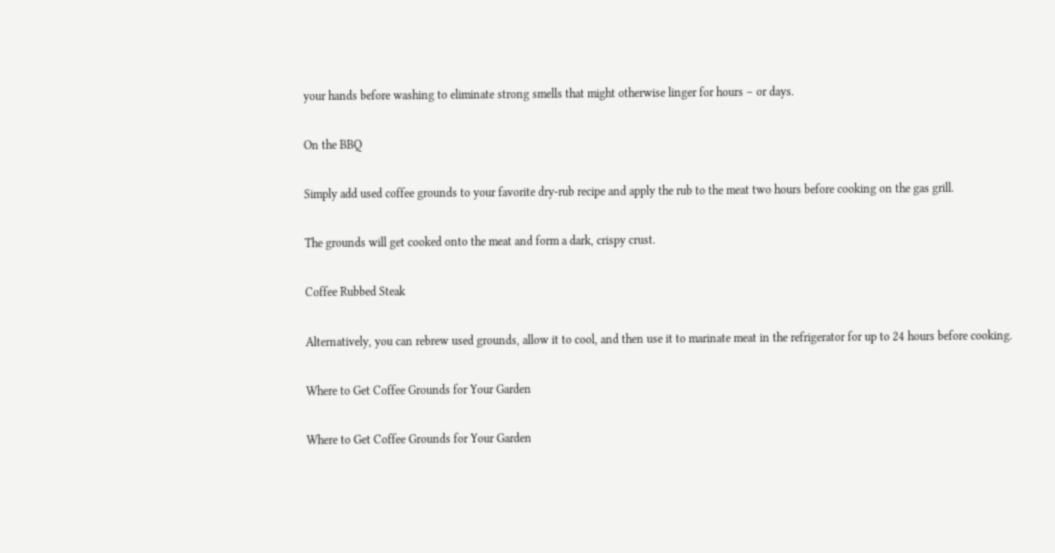your hands before washing to eliminate strong smells that might otherwise linger for hours – or days.

On the BBQ

Simply add used coffee grounds to your favorite dry-rub recipe and apply the rub to the meat two hours before cooking on the gas grill.

The grounds will get cooked onto the meat and form a dark, crispy crust.

Coffee Rubbed Steak

Alternatively, you can rebrew used grounds, allow it to cool, and then use it to marinate meat in the refrigerator for up to 24 hours before cooking.

Where to Get Coffee Grounds for Your Garden

Where to Get Coffee Grounds for Your Garden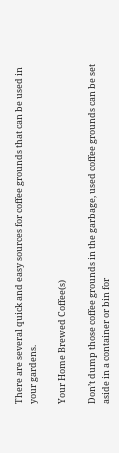There are several quick and easy sources for coffee grounds that can be used in your gardens.

Your Home Brewed Coffee(s)

Don’t dump those coffee grounds in the garbage, used coffee grounds can be set aside in a container or bin for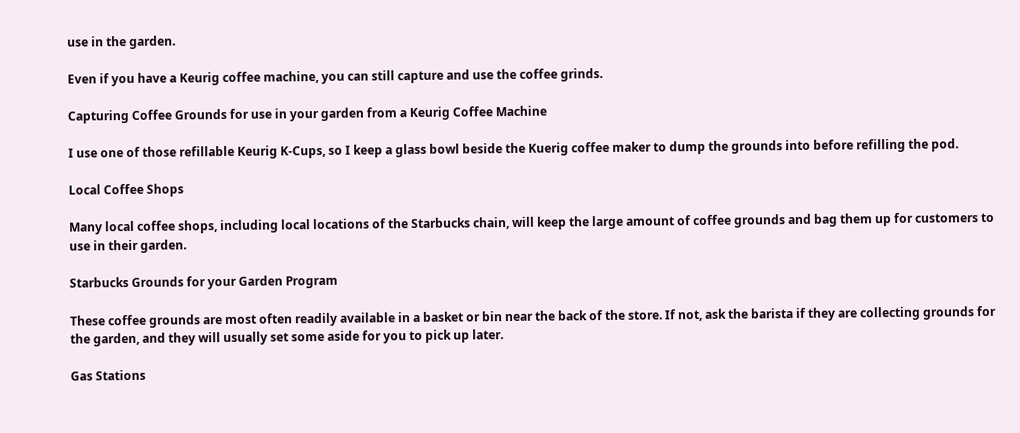use in the garden.

Even if you have a Keurig coffee machine, you can still capture and use the coffee grinds.

Capturing Coffee Grounds for use in your garden from a Keurig Coffee Machine

I use one of those refillable Keurig K-Cups, so I keep a glass bowl beside the Kuerig coffee maker to dump the grounds into before refilling the pod.

Local Coffee Shops

Many local coffee shops, including local locations of the Starbucks chain, will keep the large amount of coffee grounds and bag them up for customers to use in their garden.

Starbucks Grounds for your Garden Program

These coffee grounds are most often readily available in a basket or bin near the back of the store. If not, ask the barista if they are collecting grounds for the garden, and they will usually set some aside for you to pick up later.

Gas Stations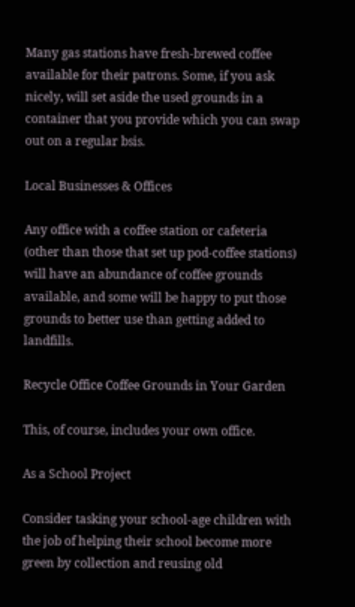Many gas stations have fresh-brewed coffee available for their patrons. Some, if you ask nicely, will set aside the used grounds in a container that you provide which you can swap out on a regular bsis.

Local Businesses & Offices

Any office with a coffee station or cafeteria (other than those that set up pod-coffee stations) will have an abundance of coffee grounds available, and some will be happy to put those grounds to better use than getting added to landfills.

Recycle Office Coffee Grounds in Your Garden

This, of course, includes your own office.

As a School Project

Consider tasking your school-age children with the job of helping their school become more green by collection and reusing old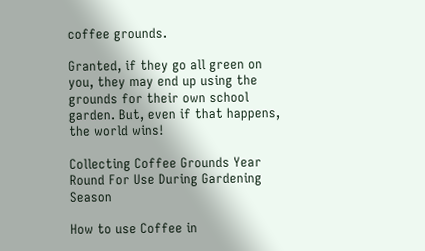coffee grounds.

Granted, if they go all green on you, they may end up using the grounds for their own school garden. But, even if that happens, the world wins!

Collecting Coffee Grounds Year Round For Use During Gardening Season

How to use Coffee in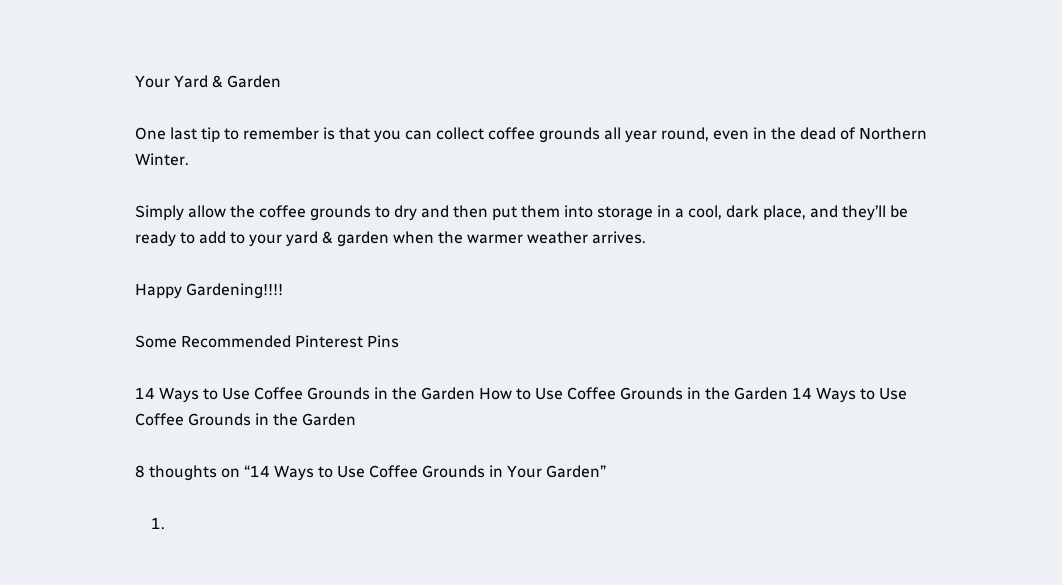Your Yard & Garden

One last tip to remember is that you can collect coffee grounds all year round, even in the dead of Northern Winter.

Simply allow the coffee grounds to dry and then put them into storage in a cool, dark place, and they’ll be ready to add to your yard & garden when the warmer weather arrives.

Happy Gardening!!!!

Some Recommended Pinterest Pins

14 Ways to Use Coffee Grounds in the Garden How to Use Coffee Grounds in the Garden 14 Ways to Use Coffee Grounds in the Garden

8 thoughts on “14 Ways to Use Coffee Grounds in Your Garden”

    1.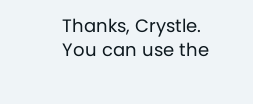Thanks, Crystle. You can use the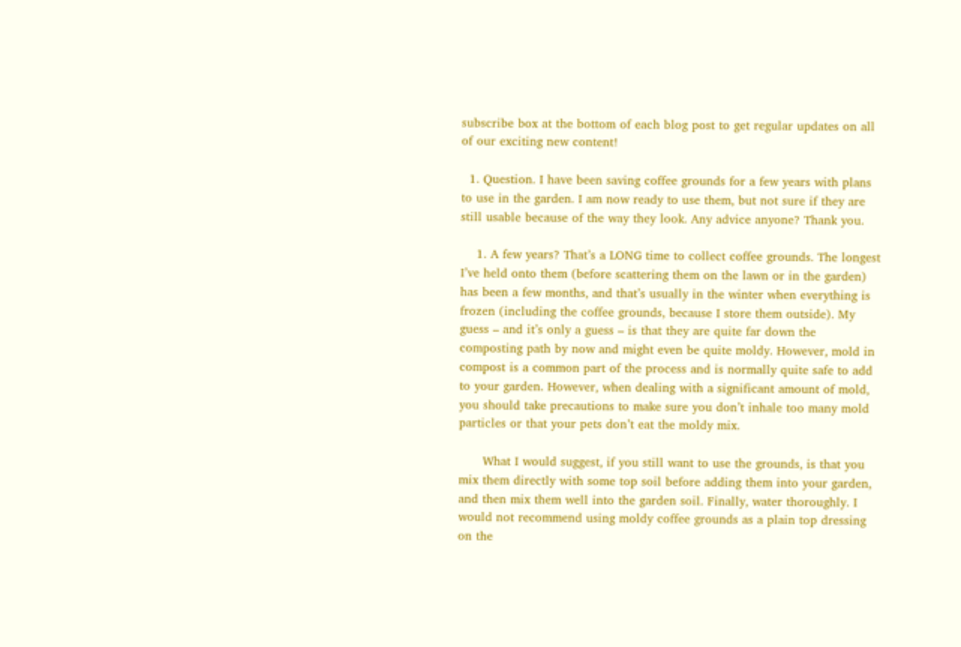subscribe box at the bottom of each blog post to get regular updates on all of our exciting new content!

  1. Question. I have been saving coffee grounds for a few years with plans to use in the garden. I am now ready to use them, but not sure if they are still usable because of the way they look. Any advice anyone? Thank you.

    1. A few years? That’s a LONG time to collect coffee grounds. The longest I’ve held onto them (before scattering them on the lawn or in the garden) has been a few months, and that’s usually in the winter when everything is frozen (including the coffee grounds, because I store them outside). My guess – and it’s only a guess – is that they are quite far down the composting path by now and might even be quite moldy. However, mold in compost is a common part of the process and is normally quite safe to add to your garden. However, when dealing with a significant amount of mold, you should take precautions to make sure you don’t inhale too many mold particles or that your pets don’t eat the moldy mix.

      What I would suggest, if you still want to use the grounds, is that you mix them directly with some top soil before adding them into your garden, and then mix them well into the garden soil. Finally, water thoroughly. I would not recommend using moldy coffee grounds as a plain top dressing on the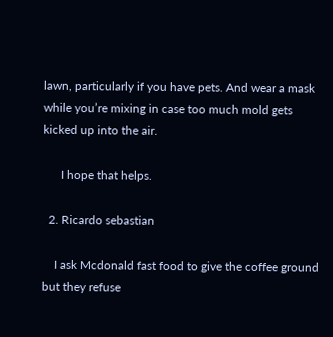lawn, particularly if you have pets. And wear a mask while you’re mixing in case too much mold gets kicked up into the air.

      I hope that helps.

  2. Ricardo sebastian

    I ask Mcdonald fast food to give the coffee ground but they refuse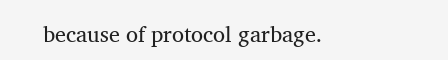because of protocol garbage.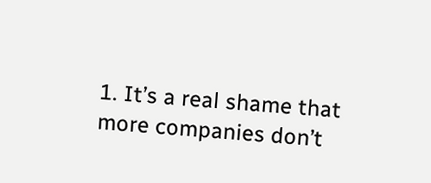1. It’s a real shame that more companies don’t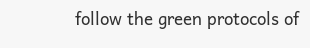follow the green protocols of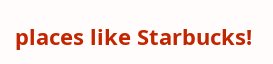places like Starbucks!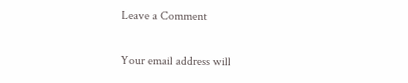Leave a Comment

Your email address will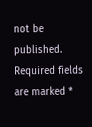not be published. Required fields are marked *